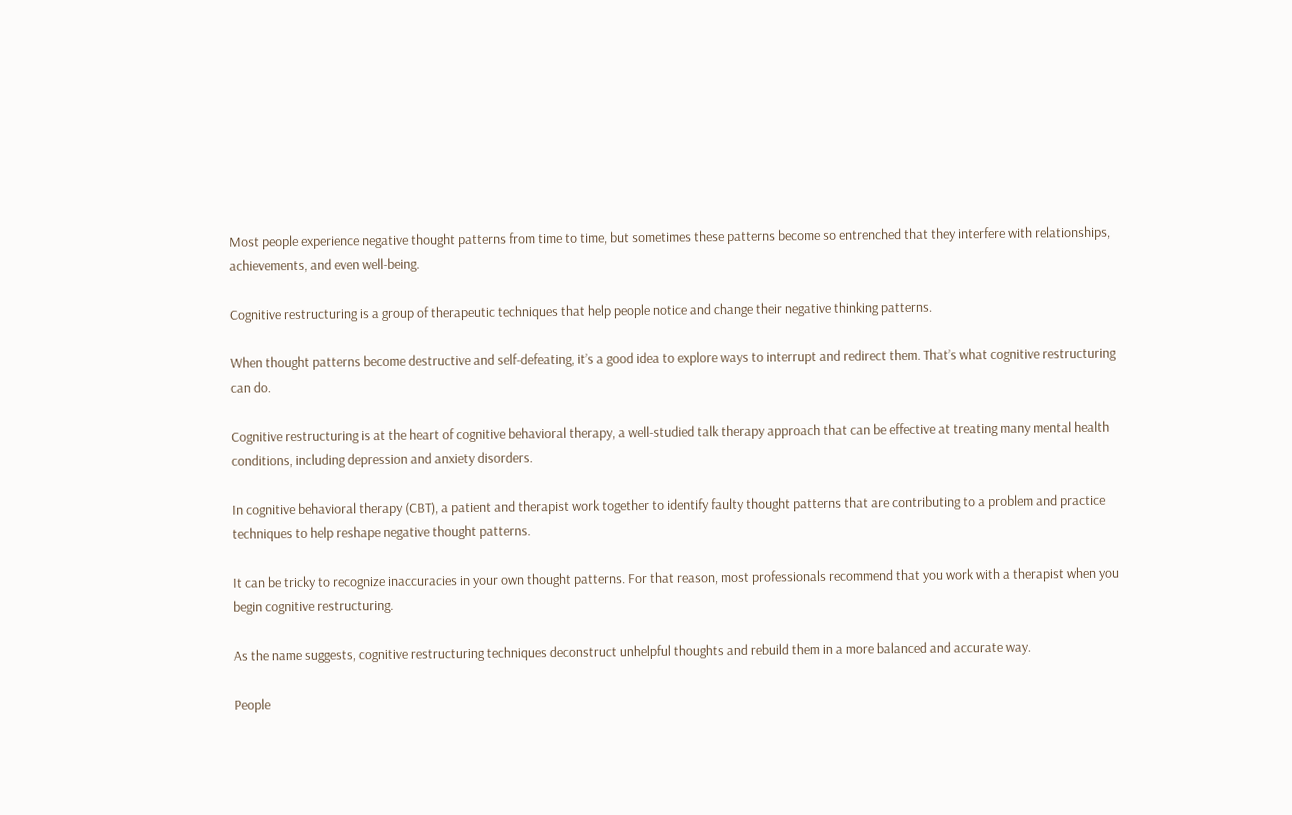Most people experience negative thought patterns from time to time, but sometimes these patterns become so entrenched that they interfere with relationships, achievements, and even well-being.

Cognitive restructuring is a group of therapeutic techniques that help people notice and change their negative thinking patterns.

When thought patterns become destructive and self-defeating, it’s a good idea to explore ways to interrupt and redirect them. That’s what cognitive restructuring can do.

Cognitive restructuring is at the heart of cognitive behavioral therapy, a well-studied talk therapy approach that can be effective at treating many mental health conditions, including depression and anxiety disorders.

In cognitive behavioral therapy (CBT), a patient and therapist work together to identify faulty thought patterns that are contributing to a problem and practice techniques to help reshape negative thought patterns.

It can be tricky to recognize inaccuracies in your own thought patterns. For that reason, most professionals recommend that you work with a therapist when you begin cognitive restructuring.

As the name suggests, cognitive restructuring techniques deconstruct unhelpful thoughts and rebuild them in a more balanced and accurate way.

People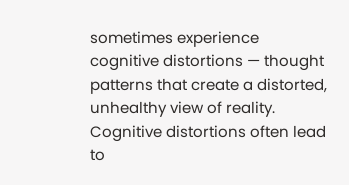sometimes experience cognitive distortions — thought patterns that create a distorted, unhealthy view of reality. Cognitive distortions often lead to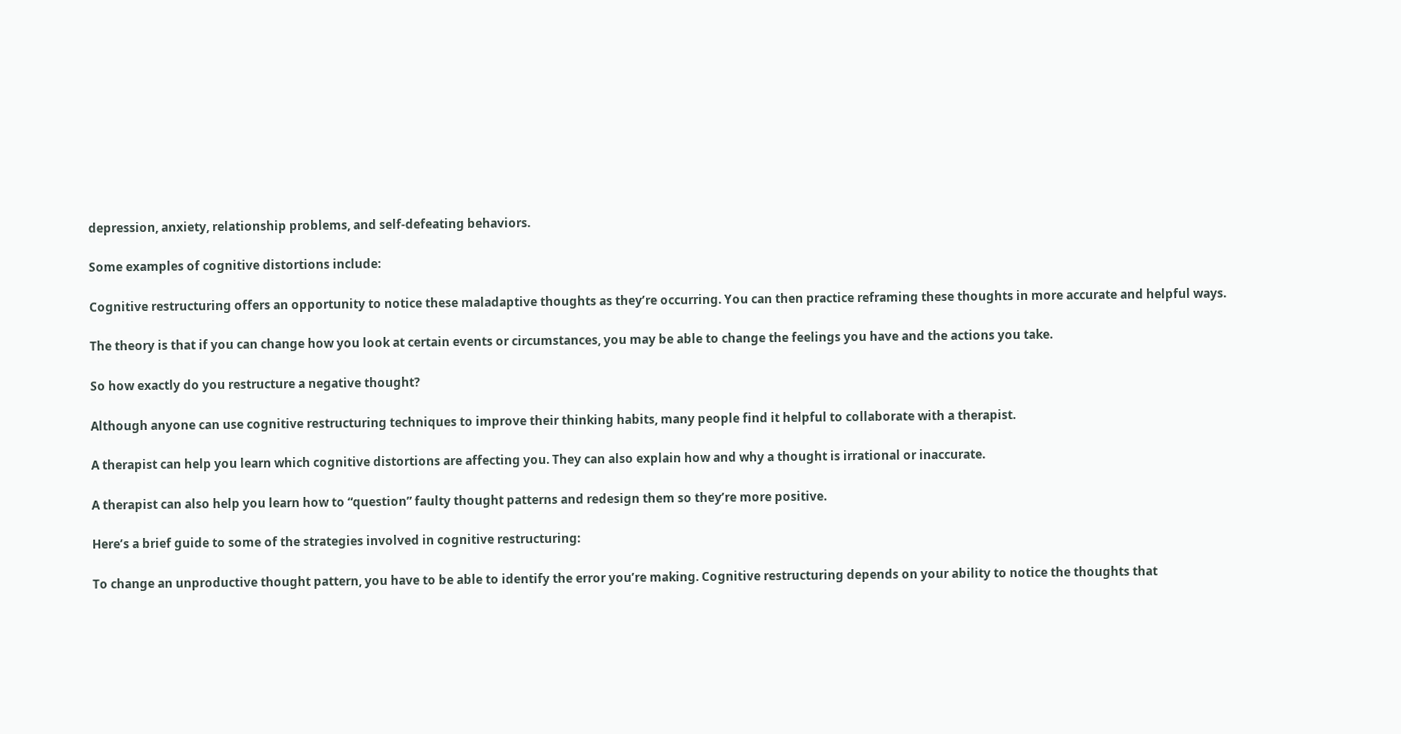depression, anxiety, relationship problems, and self-defeating behaviors.

Some examples of cognitive distortions include:

Cognitive restructuring offers an opportunity to notice these maladaptive thoughts as they’re occurring. You can then practice reframing these thoughts in more accurate and helpful ways.

The theory is that if you can change how you look at certain events or circumstances, you may be able to change the feelings you have and the actions you take.

So how exactly do you restructure a negative thought?

Although anyone can use cognitive restructuring techniques to improve their thinking habits, many people find it helpful to collaborate with a therapist.

A therapist can help you learn which cognitive distortions are affecting you. They can also explain how and why a thought is irrational or inaccurate.

A therapist can also help you learn how to “question” faulty thought patterns and redesign them so they’re more positive.

Here’s a brief guide to some of the strategies involved in cognitive restructuring:

To change an unproductive thought pattern, you have to be able to identify the error you’re making. Cognitive restructuring depends on your ability to notice the thoughts that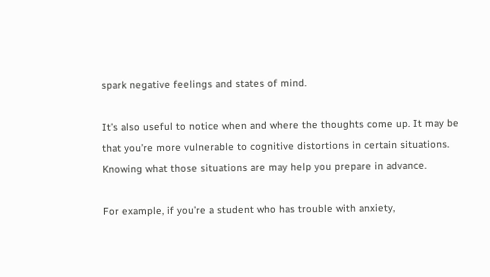spark negative feelings and states of mind.

It’s also useful to notice when and where the thoughts come up. It may be that you’re more vulnerable to cognitive distortions in certain situations. Knowing what those situations are may help you prepare in advance.

For example, if you’re a student who has trouble with anxiety,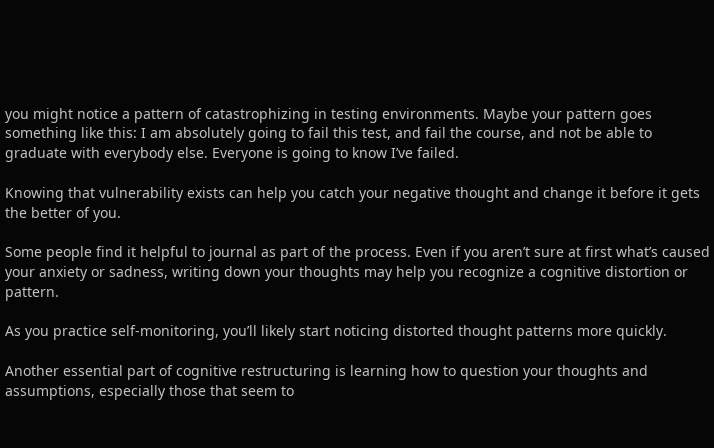you might notice a pattern of catastrophizing in testing environments. Maybe your pattern goes something like this: I am absolutely going to fail this test, and fail the course, and not be able to graduate with everybody else. Everyone is going to know I’ve failed.

Knowing that vulnerability exists can help you catch your negative thought and change it before it gets the better of you.

Some people find it helpful to journal as part of the process. Even if you aren’t sure at first what’s caused your anxiety or sadness, writing down your thoughts may help you recognize a cognitive distortion or pattern.

As you practice self-monitoring, you’ll likely start noticing distorted thought patterns more quickly.

Another essential part of cognitive restructuring is learning how to question your thoughts and assumptions, especially those that seem to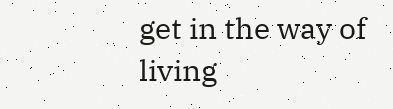get in the way of living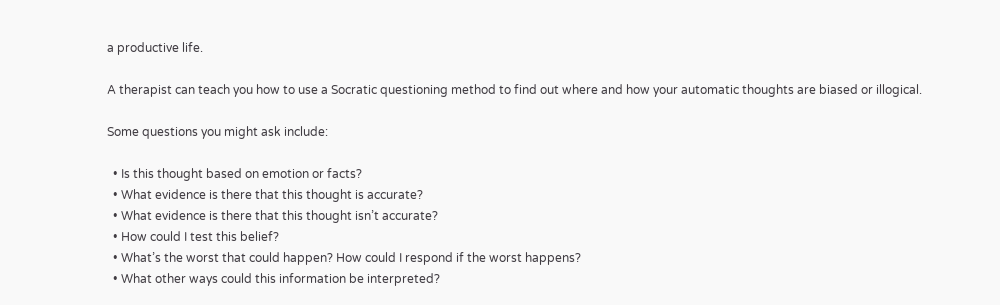a productive life.

A therapist can teach you how to use a Socratic questioning method to find out where and how your automatic thoughts are biased or illogical.

Some questions you might ask include:

  • Is this thought based on emotion or facts?
  • What evidence is there that this thought is accurate?
  • What evidence is there that this thought isn’t accurate?
  • How could I test this belief?
  • What’s the worst that could happen? How could I respond if the worst happens?
  • What other ways could this information be interpreted?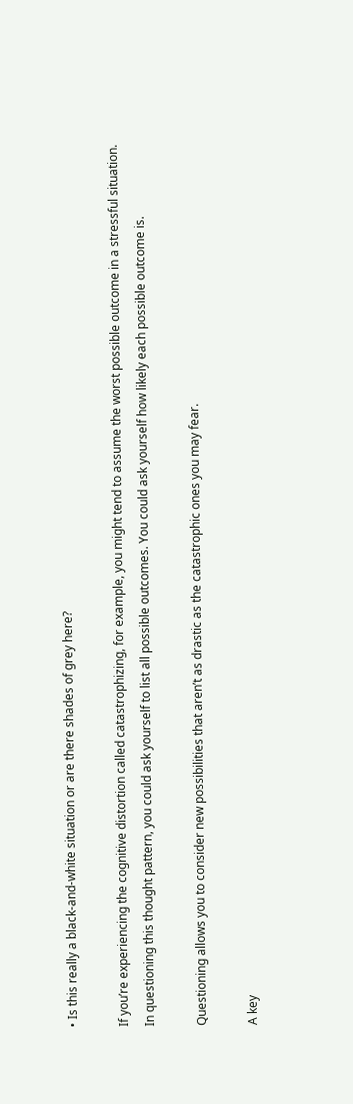• Is this really a black-and-white situation or are there shades of grey here?

If you’re experiencing the cognitive distortion called catastrophizing, for example, you might tend to assume the worst possible outcome in a stressful situation. In questioning this thought pattern, you could ask yourself to list all possible outcomes. You could ask yourself how likely each possible outcome is.

Questioning allows you to consider new possibilities that aren’t as drastic as the catastrophic ones you may fear.

A key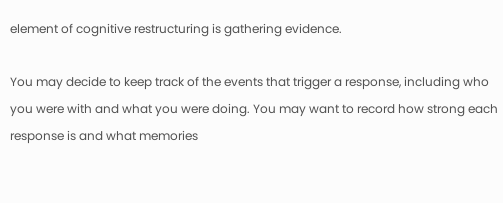element of cognitive restructuring is gathering evidence.

You may decide to keep track of the events that trigger a response, including who you were with and what you were doing. You may want to record how strong each response is and what memories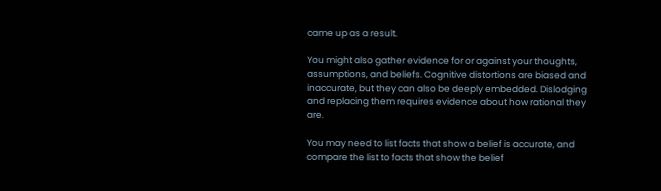came up as a result.

You might also gather evidence for or against your thoughts, assumptions, and beliefs. Cognitive distortions are biased and inaccurate, but they can also be deeply embedded. Dislodging and replacing them requires evidence about how rational they are.

You may need to list facts that show a belief is accurate, and compare the list to facts that show the belief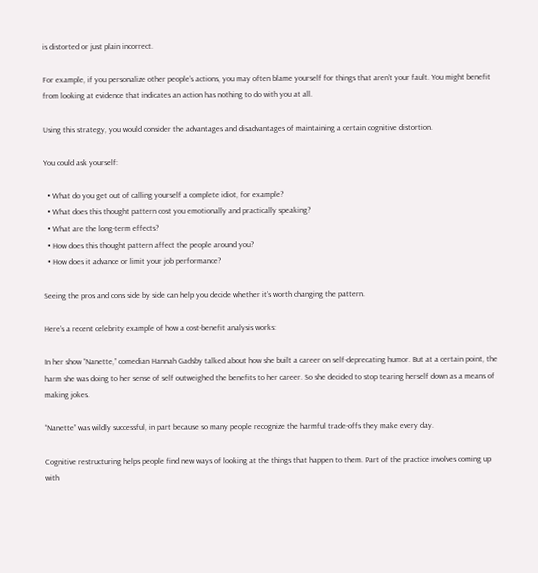is distorted or just plain incorrect.

For example, if you personalize other people’s actions, you may often blame yourself for things that aren’t your fault. You might benefit from looking at evidence that indicates an action has nothing to do with you at all.

Using this strategy, you would consider the advantages and disadvantages of maintaining a certain cognitive distortion.

You could ask yourself:

  • What do you get out of calling yourself a complete idiot, for example?
  • What does this thought pattern cost you emotionally and practically speaking?
  • What are the long-term effects?
  • How does this thought pattern affect the people around you?
  • How does it advance or limit your job performance?

Seeing the pros and cons side by side can help you decide whether it’s worth changing the pattern.

Here’s a recent celebrity example of how a cost-benefit analysis works:

In her show “Nanette,” comedian Hannah Gadsby talked about how she built a career on self-deprecating humor. But at a certain point, the harm she was doing to her sense of self outweighed the benefits to her career. So she decided to stop tearing herself down as a means of making jokes.

“Nanette” was wildly successful, in part because so many people recognize the harmful trade-offs they make every day.

Cognitive restructuring helps people find new ways of looking at the things that happen to them. Part of the practice involves coming up with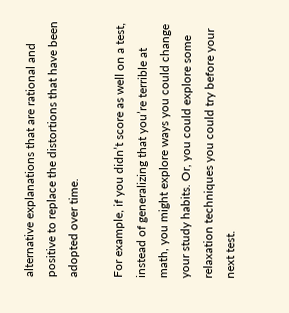alternative explanations that are rational and positive to replace the distortions that have been adopted over time.

For example, if you didn’t score as well on a test, instead of generalizing that you’re terrible at math, you might explore ways you could change your study habits. Or, you could explore some relaxation techniques you could try before your next test.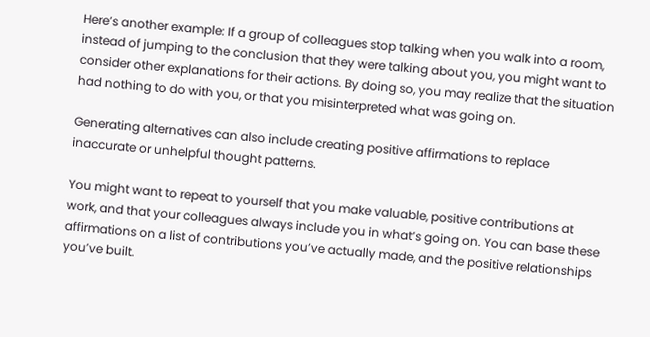Here’s another example: If a group of colleagues stop talking when you walk into a room, instead of jumping to the conclusion that they were talking about you, you might want to consider other explanations for their actions. By doing so, you may realize that the situation had nothing to do with you, or that you misinterpreted what was going on.

Generating alternatives can also include creating positive affirmations to replace inaccurate or unhelpful thought patterns.

You might want to repeat to yourself that you make valuable, positive contributions at work, and that your colleagues always include you in what’s going on. You can base these affirmations on a list of contributions you’ve actually made, and the positive relationships you’ve built.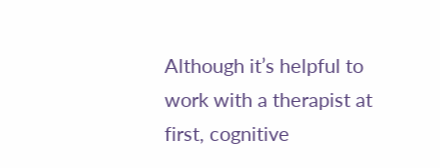Although it’s helpful to work with a therapist at first, cognitive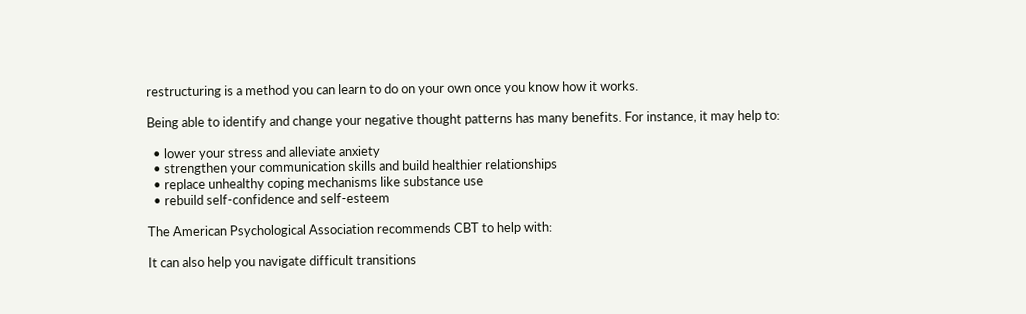restructuring is a method you can learn to do on your own once you know how it works.

Being able to identify and change your negative thought patterns has many benefits. For instance, it may help to:

  • lower your stress and alleviate anxiety
  • strengthen your communication skills and build healthier relationships
  • replace unhealthy coping mechanisms like substance use
  • rebuild self-confidence and self-esteem

The American Psychological Association recommends CBT to help with:

It can also help you navigate difficult transitions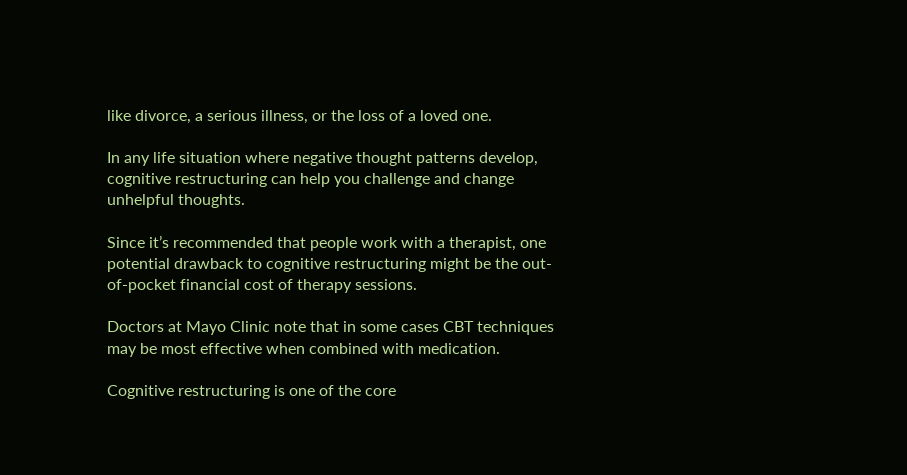like divorce, a serious illness, or the loss of a loved one.

In any life situation where negative thought patterns develop, cognitive restructuring can help you challenge and change unhelpful thoughts.

Since it’s recommended that people work with a therapist, one potential drawback to cognitive restructuring might be the out-of-pocket financial cost of therapy sessions.

Doctors at Mayo Clinic note that in some cases CBT techniques may be most effective when combined with medication.

Cognitive restructuring is one of the core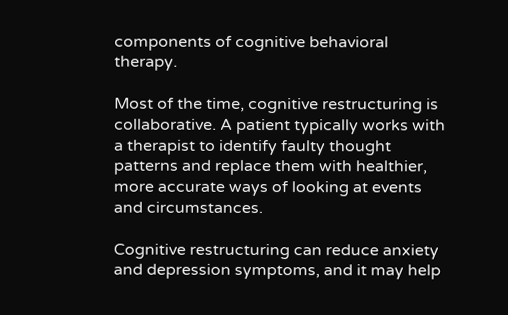components of cognitive behavioral therapy.

Most of the time, cognitive restructuring is collaborative. A patient typically works with a therapist to identify faulty thought patterns and replace them with healthier, more accurate ways of looking at events and circumstances.

Cognitive restructuring can reduce anxiety and depression symptoms, and it may help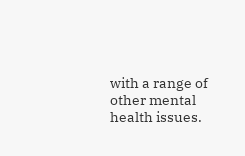with a range of other mental health issues.